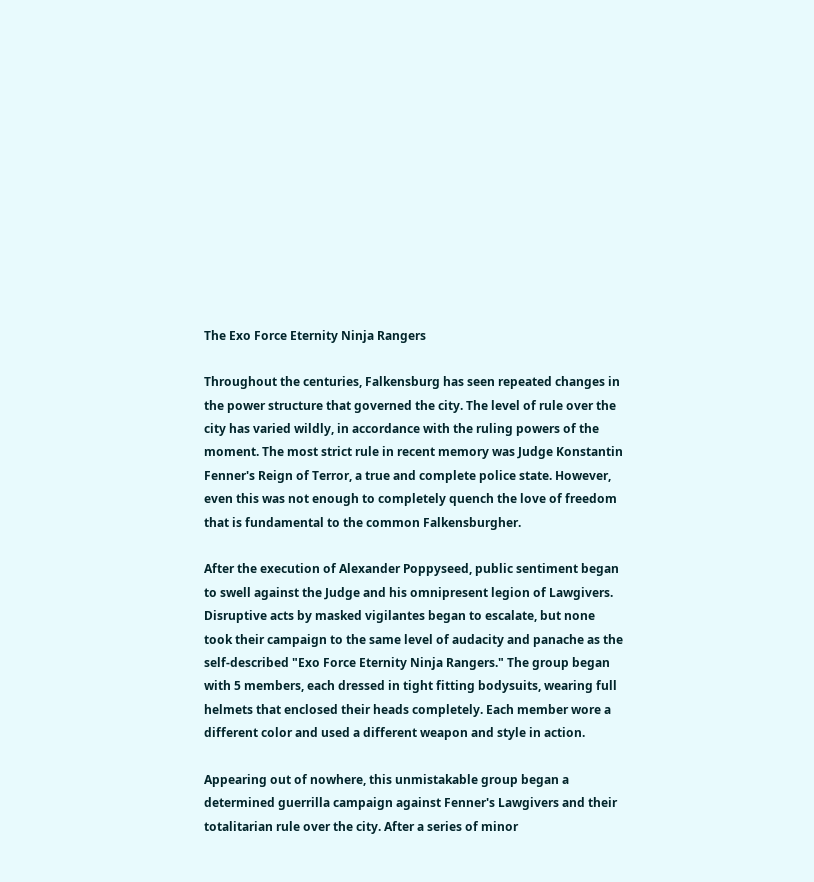The Exo Force Eternity Ninja Rangers

Throughout the centuries, Falkensburg has seen repeated changes in the power structure that governed the city. The level of rule over the city has varied wildly, in accordance with the ruling powers of the moment. The most strict rule in recent memory was Judge Konstantin Fenner's Reign of Terror, a true and complete police state. However, even this was not enough to completely quench the love of freedom that is fundamental to the common Falkensburgher.

After the execution of Alexander Poppyseed, public sentiment began to swell against the Judge and his omnipresent legion of Lawgivers. Disruptive acts by masked vigilantes began to escalate, but none took their campaign to the same level of audacity and panache as the self-described "Exo Force Eternity Ninja Rangers." The group began with 5 members, each dressed in tight fitting bodysuits, wearing full helmets that enclosed their heads completely. Each member wore a different color and used a different weapon and style in action.

Appearing out of nowhere, this unmistakable group began a determined guerrilla campaign against Fenner's Lawgivers and their totalitarian rule over the city. After a series of minor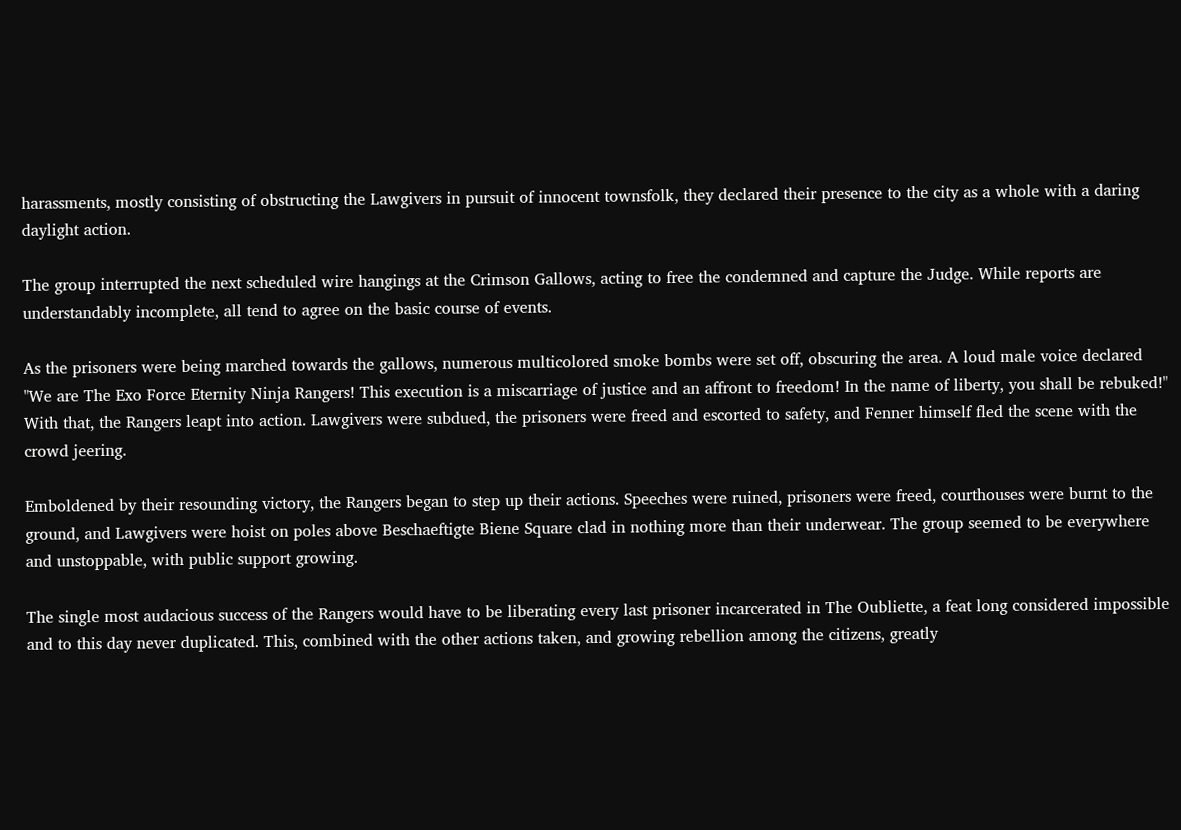harassments, mostly consisting of obstructing the Lawgivers in pursuit of innocent townsfolk, they declared their presence to the city as a whole with a daring daylight action.

The group interrupted the next scheduled wire hangings at the Crimson Gallows, acting to free the condemned and capture the Judge. While reports are understandably incomplete, all tend to agree on the basic course of events.

As the prisoners were being marched towards the gallows, numerous multicolored smoke bombs were set off, obscuring the area. A loud male voice declared "We are The Exo Force Eternity Ninja Rangers! This execution is a miscarriage of justice and an affront to freedom! In the name of liberty, you shall be rebuked!" With that, the Rangers leapt into action. Lawgivers were subdued, the prisoners were freed and escorted to safety, and Fenner himself fled the scene with the crowd jeering.

Emboldened by their resounding victory, the Rangers began to step up their actions. Speeches were ruined, prisoners were freed, courthouses were burnt to the ground, and Lawgivers were hoist on poles above Beschaeftigte Biene Square clad in nothing more than their underwear. The group seemed to be everywhere and unstoppable, with public support growing.

The single most audacious success of the Rangers would have to be liberating every last prisoner incarcerated in The Oubliette, a feat long considered impossible and to this day never duplicated. This, combined with the other actions taken, and growing rebellion among the citizens, greatly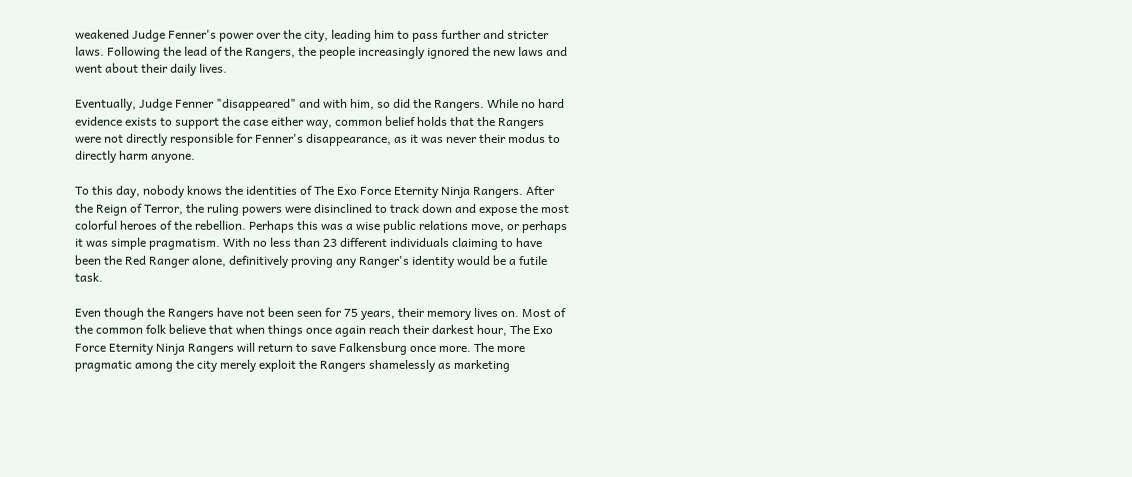weakened Judge Fenner's power over the city, leading him to pass further and stricter laws. Following the lead of the Rangers, the people increasingly ignored the new laws and went about their daily lives.

Eventually, Judge Fenner "disappeared" and with him, so did the Rangers. While no hard evidence exists to support the case either way, common belief holds that the Rangers were not directly responsible for Fenner's disappearance, as it was never their modus to directly harm anyone.

To this day, nobody knows the identities of The Exo Force Eternity Ninja Rangers. After the Reign of Terror, the ruling powers were disinclined to track down and expose the most colorful heroes of the rebellion. Perhaps this was a wise public relations move, or perhaps it was simple pragmatism. With no less than 23 different individuals claiming to have been the Red Ranger alone, definitively proving any Ranger's identity would be a futile task.

Even though the Rangers have not been seen for 75 years, their memory lives on. Most of the common folk believe that when things once again reach their darkest hour, The Exo Force Eternity Ninja Rangers will return to save Falkensburg once more. The more pragmatic among the city merely exploit the Rangers shamelessly as marketing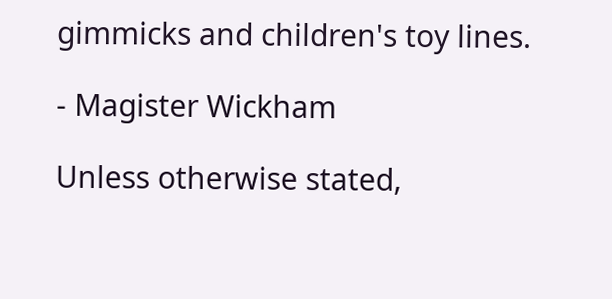gimmicks and children's toy lines.

- Magister Wickham

Unless otherwise stated,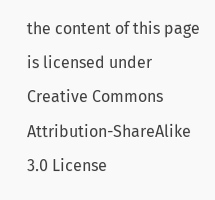the content of this page is licensed under Creative Commons Attribution-ShareAlike 3.0 License